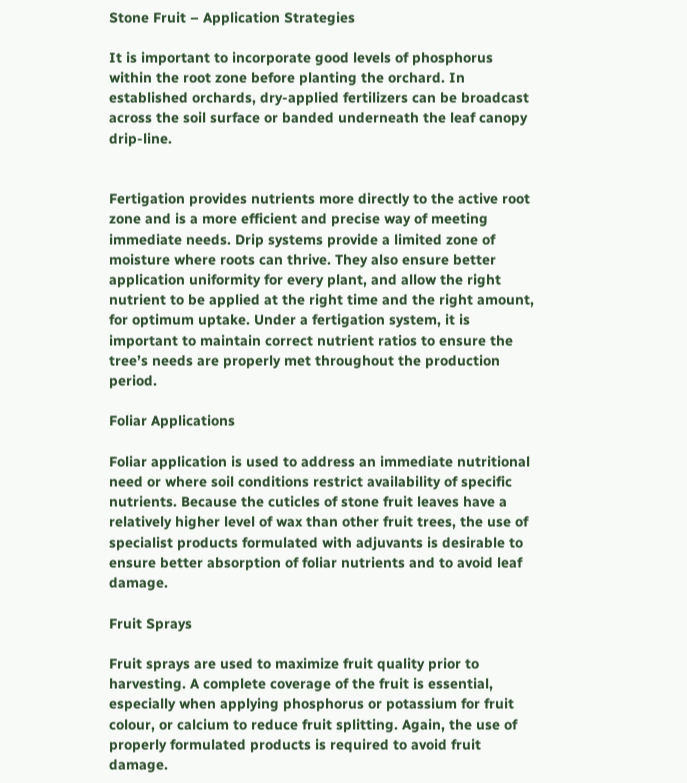Stone Fruit – Application Strategies

It is important to incorporate good levels of phosphorus within the root zone before planting the orchard. In established orchards, dry-applied fertilizers can be broadcast across the soil surface or banded underneath the leaf canopy drip-line.


Fertigation provides nutrients more directly to the active root zone and is a more efficient and precise way of meeting immediate needs. Drip systems provide a limited zone of moisture where roots can thrive. They also ensure better application uniformity for every plant, and allow the right nutrient to be applied at the right time and the right amount, for optimum uptake. Under a fertigation system, it is important to maintain correct nutrient ratios to ensure the tree’s needs are properly met throughout the production period.

Foliar Applications

Foliar application is used to address an immediate nutritional need or where soil conditions restrict availability of specific nutrients. Because the cuticles of stone fruit leaves have a relatively higher level of wax than other fruit trees, the use of specialist products formulated with adjuvants is desirable to ensure better absorption of foliar nutrients and to avoid leaf damage.

Fruit Sprays

Fruit sprays are used to maximize fruit quality prior to harvesting. A complete coverage of the fruit is essential, especially when applying phosphorus or potassium for fruit colour, or calcium to reduce fruit splitting. Again, the use of properly formulated products is required to avoid fruit damage.